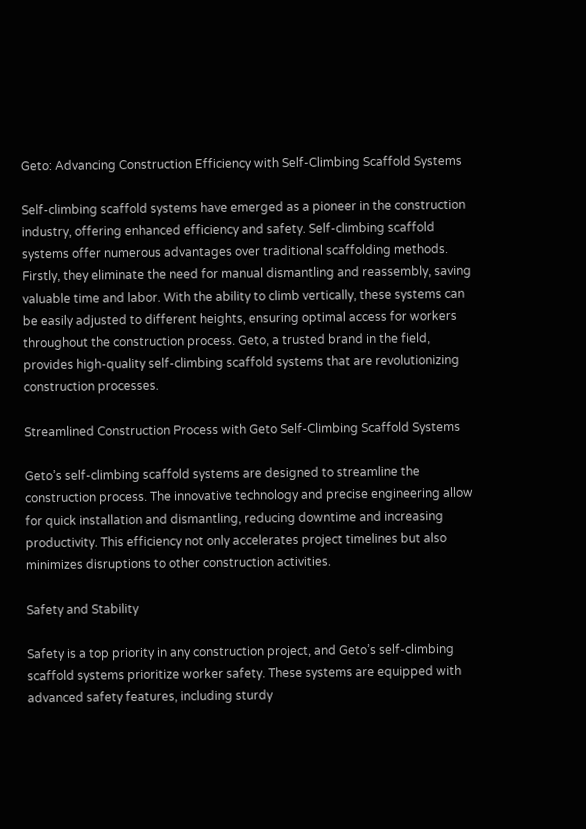Geto: Advancing Construction Efficiency with Self-Climbing Scaffold Systems

Self-climbing scaffold systems have emerged as a pioneer in the construction industry, offering enhanced efficiency and safety. Self-climbing scaffold systems offer numerous advantages over traditional scaffolding methods. Firstly, they eliminate the need for manual dismantling and reassembly, saving valuable time and labor. With the ability to climb vertically, these systems can be easily adjusted to different heights, ensuring optimal access for workers throughout the construction process. Geto, a trusted brand in the field, provides high-quality self-climbing scaffold systems that are revolutionizing construction processes.

Streamlined Construction Process with Geto Self-Climbing Scaffold Systems

Geto’s self-climbing scaffold systems are designed to streamline the construction process. The innovative technology and precise engineering allow for quick installation and dismantling, reducing downtime and increasing productivity. This efficiency not only accelerates project timelines but also minimizes disruptions to other construction activities.

Safety and Stability

Safety is a top priority in any construction project, and Geto’s self-climbing scaffold systems prioritize worker safety. These systems are equipped with advanced safety features, including sturdy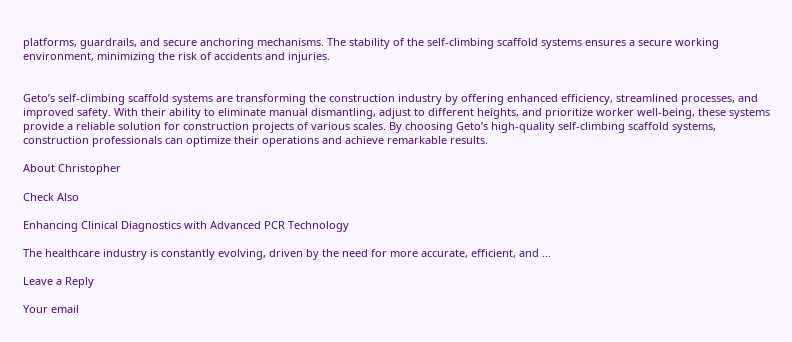platforms, guardrails, and secure anchoring mechanisms. The stability of the self-climbing scaffold systems ensures a secure working environment, minimizing the risk of accidents and injuries.


Geto’s self-climbing scaffold systems are transforming the construction industry by offering enhanced efficiency, streamlined processes, and improved safety. With their ability to eliminate manual dismantling, adjust to different heights, and prioritize worker well-being, these systems provide a reliable solution for construction projects of various scales. By choosing Geto’s high-quality self-climbing scaffold systems, construction professionals can optimize their operations and achieve remarkable results.

About Christopher

Check Also

Enhancing Clinical Diagnostics with Advanced PCR Technology

The healthcare industry is constantly evolving, driven by the need for more accurate, efficient, and …

Leave a Reply

Your email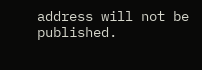address will not be published.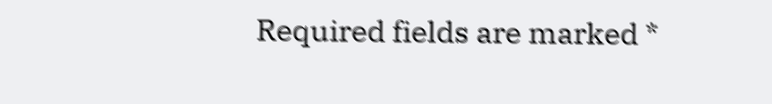Required fields are marked *